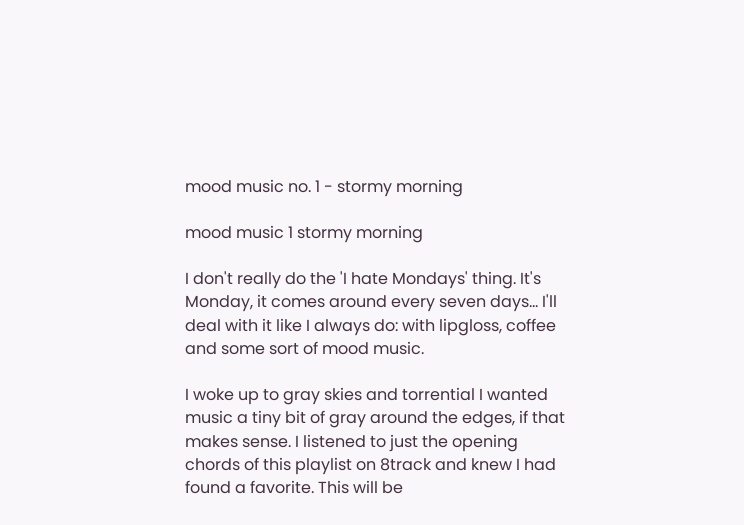mood music no. 1 - stormy morning

mood music 1 stormy morning

I don't really do the 'I hate Mondays' thing. It's Monday, it comes around every seven days... I'll deal with it like I always do: with lipgloss, coffee and some sort of mood music.

I woke up to gray skies and torrential I wanted music a tiny bit of gray around the edges, if that makes sense. I listened to just the opening chords of this playlist on 8track and knew I had found a favorite. This will be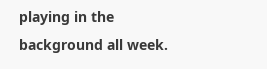playing in the background all week.